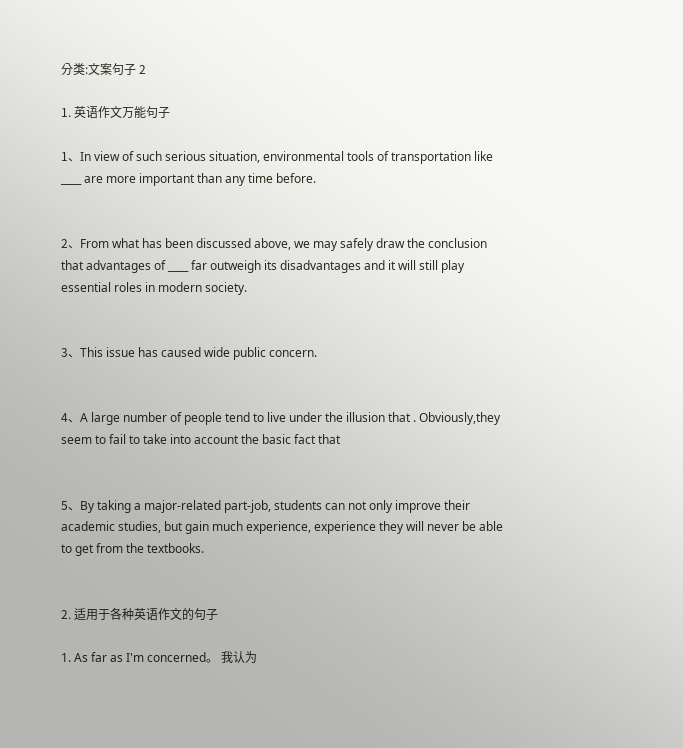分类:文案句子 2

1. 英语作文万能句子

1、In view of such serious situation, environmental tools of transportation like ____ are more important than any time before.


2、From what has been discussed above, we may safely draw the conclusion that advantages of ____ far outweigh its disadvantages and it will still play essential roles in modern society.


3、This issue has caused wide public concern.


4、A large number of people tend to live under the illusion that . Obviously,they seem to fail to take into account the basic fact that


5、By taking a major-related part-job, students can not only improve their academic studies, but gain much experience, experience they will never be able to get from the textbooks.


2. 适用于各种英语作文的句子

1. As far as I'm concerned。 我认为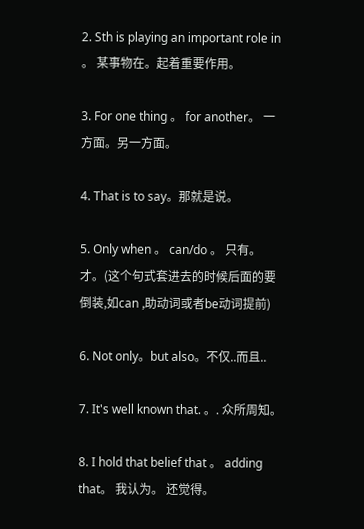2. Sth is playing an important role in 。 某事物在。起着重要作用。

3. For one thing 。 for another。 一方面。另一方面。

4. That is to say。那就是说。

5. Only when 。 can/do 。 只有。才。(这个句式套进去的时候后面的要倒装,如can ,助动词或者be动词提前)

6. Not only。but also。不仅..而且..

7. It's well known that. 。. 众所周知。

8. I hold that belief that 。 adding that。 我认为。 还觉得。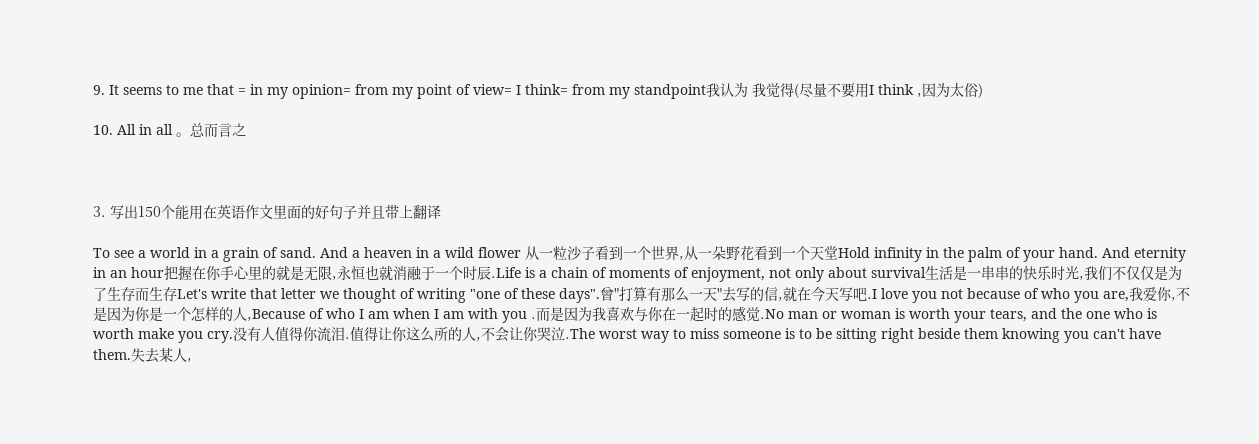9. It seems to me that = in my opinion= from my point of view= I think= from my standpoint我认为 我觉得(尽量不要用I think ,因为太俗)

10. All in all 。总而言之



3. 写出150个能用在英语作文里面的好句子并且带上翻译

To see a world in a grain of sand. And a heaven in a wild flower 从一粒沙子看到一个世界,从一朵野花看到一个天堂Hold infinity in the palm of your hand. And eternity in an hour把握在你手心里的就是无限,永恒也就消融于一个时辰.Life is a chain of moments of enjoyment, not only about survival生活是一串串的快乐时光,我们不仅仅是为了生存而生存Let's write that letter we thought of writing "one of these days".曾"打算有那么一天"去写的信,就在今天写吧.I love you not because of who you are,我爱你,不是因为你是一个怎样的人,Because of who I am when I am with you .而是因为我喜欢与你在一起时的感觉.No man or woman is worth your tears, and the one who is worth make you cry.没有人值得你流泪.值得让你这么所的人,不会让你哭泣.The worst way to miss someone is to be sitting right beside them knowing you can't have them.失去某人,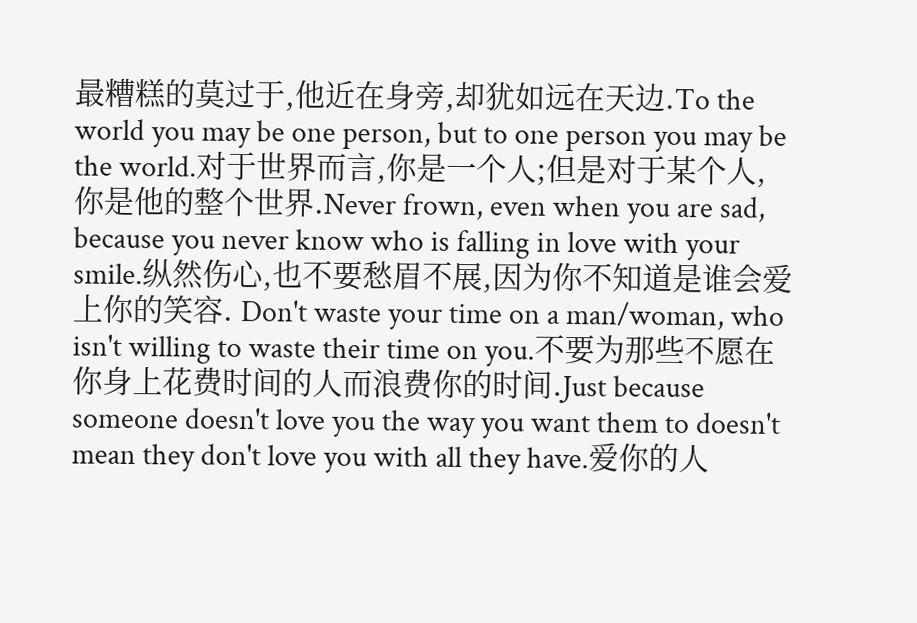最糟糕的莫过于,他近在身旁,却犹如远在天边.To the world you may be one person, but to one person you may be the world.对于世界而言,你是一个人;但是对于某个人,你是他的整个世界.Never frown, even when you are sad, because you never know who is falling in love with your smile.纵然伤心,也不要愁眉不展,因为你不知道是谁会爱上你的笑容. Don't waste your time on a man/woman, who isn't willing to waste their time on you.不要为那些不愿在你身上花费时间的人而浪费你的时间.Just because someone doesn't love you the way you want them to doesn't mean they don't love you with all they have.爱你的人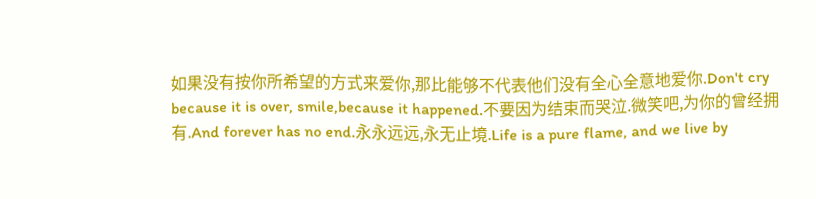如果没有按你所希望的方式来爱你,那比能够不代表他们没有全心全意地爱你.Don't cry because it is over, smile,because it happened.不要因为结束而哭泣.微笑吧,为你的曾经拥有.And forever has no end.永永远远,永无止境.Life is a pure flame, and we live by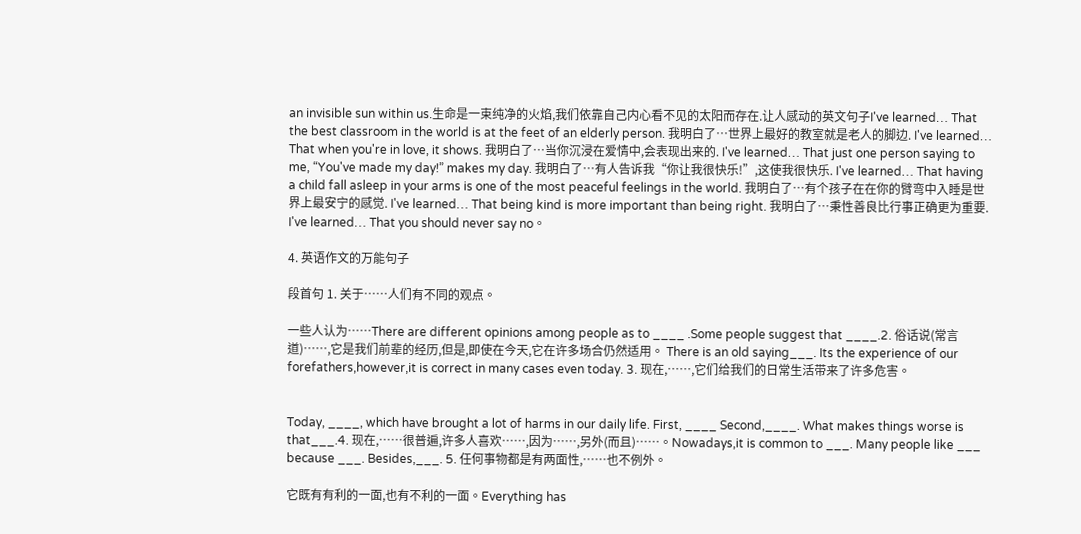an invisible sun within us.生命是一束纯净的火焰,我们依靠自己内心看不见的太阳而存在.让人感动的英文句子I've learned… That the best classroom in the world is at the feet of an elderly person. 我明白了…世界上最好的教室就是老人的脚边. I've learned… That when you're in love, it shows. 我明白了…当你沉浸在爱情中,会表现出来的. I've learned… That just one person saying to me, “You've made my day!” makes my day. 我明白了…有人告诉我“你让我很快乐!”,这使我很快乐. I've learned… That having a child fall asleep in your arms is one of the most peaceful feelings in the world. 我明白了…有个孩子在在你的臂弯中入睡是世界上最安宁的感觉. I've learned… That being kind is more important than being right. 我明白了…秉性善良比行事正确更为重要. I've learned… That you should never say no。

4. 英语作文的万能句子

段首句 1. 关于……人们有不同的观点。

一些人认为……There are different opinions among people as to ____ .Some people suggest that ____.2. 俗话说(常言道)……,它是我们前辈的经历,但是,即使在今天,它在许多场合仍然适用。 There is an old saying___. Its the experience of our forefathers,however,it is correct in many cases even today. 3. 现在,……,它们给我们的日常生活带来了许多危害。


Today, ____, which have brought a lot of harms in our daily life. First, ____ Second,____. What makes things worse is that___.4. 现在,……很普遍,许多人喜欢……,因为……,另外(而且)……。Nowadays,it is common to ___. Many people like ___ because ___. Besides,___. 5. 任何事物都是有两面性,……也不例外。

它既有有利的一面,也有不利的一面。Everything has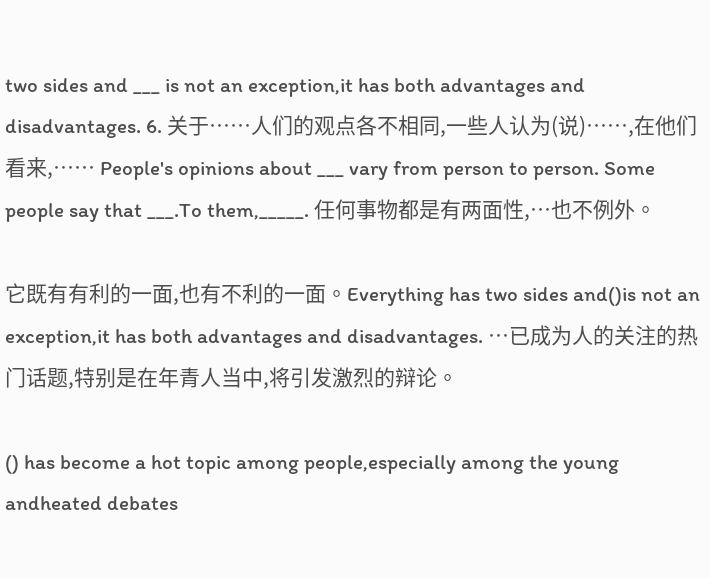two sides and ___ is not an exception,it has both advantages and disadvantages. 6. 关于……人们的观点各不相同,一些人认为(说)……,在他们看来,…… People's opinions about ___ vary from person to person. Some people say that ___.To them,_____. 任何事物都是有两面性,…也不例外。

它既有有利的一面,也有不利的一面。Everything has two sides and()is not an exception,it has both advantages and disadvantages. …已成为人的关注的热门话题,特别是在年青人当中,将引发激烈的辩论。

() has become a hot topic among people,especially among the young andheated debates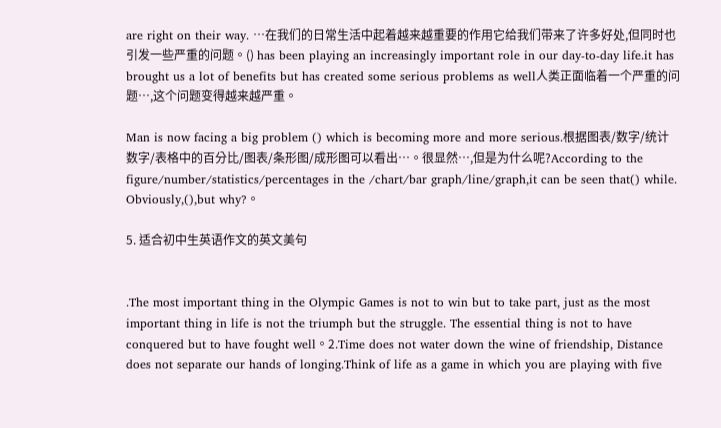are right on their way. …在我们的日常生活中起着越来越重要的作用它给我们带来了许多好处,但同时也引发一些严重的问题。() has been playing an increasingly important role in our day-to-day life.it has brought us a lot of benefits but has created some serious problems as well人类正面临着一个严重的问题…,这个问题变得越来越严重。

Man is now facing a big problem () which is becoming more and more serious.根据图表/数字/统计数字/表格中的百分比/图表/条形图/成形图可以看出…。很显然…,但是为什么呢?According to the figure/number/statistics/percentages in the /chart/bar graph/line/graph,it can be seen that() while. Obviously,(),but why?。

5. 适合初中生英语作文的英文美句


.The most important thing in the Olympic Games is not to win but to take part, just as the most important thing in life is not the triumph but the struggle. The essential thing is not to have conquered but to have fought well。2.Time does not water down the wine of friendship, Distance does not separate our hands of longing.Think of life as a game in which you are playing with five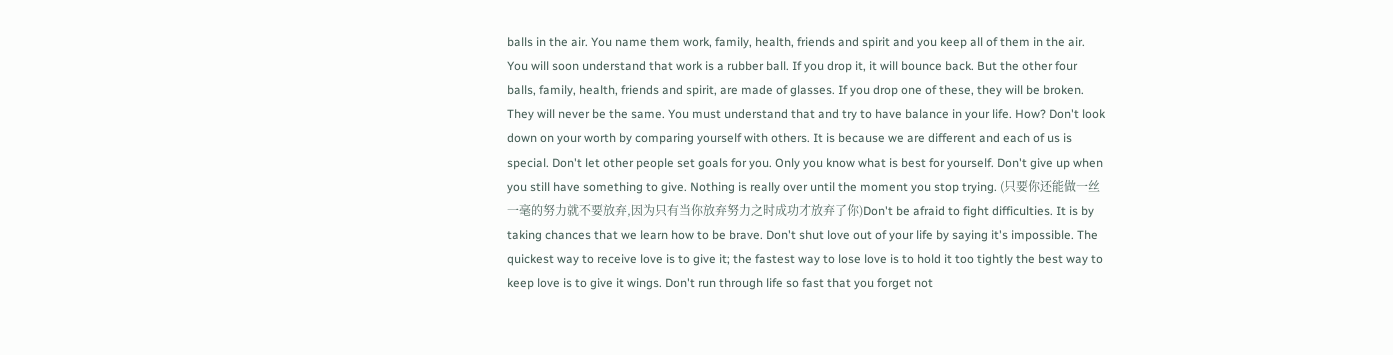balls in the air. You name them work, family, health, friends and spirit and you keep all of them in the air. You will soon understand that work is a rubber ball. If you drop it, it will bounce back. But the other four balls, family, health, friends and spirit, are made of glasses. If you drop one of these, they will be broken. They will never be the same. You must understand that and try to have balance in your life. How? Don't look down on your worth by comparing yourself with others. It is because we are different and each of us is special. Don't let other people set goals for you. Only you know what is best for yourself. Don't give up when you still have something to give. Nothing is really over until the moment you stop trying. (只要你还能做一丝一毫的努力就不要放弃,因为只有当你放弃努力之时成功才放弃了你)Don't be afraid to fight difficulties. It is by taking chances that we learn how to be brave. Don't shut love out of your life by saying it's impossible. The quickest way to receive love is to give it; the fastest way to lose love is to hold it too tightly the best way to keep love is to give it wings. Don't run through life so fast that you forget not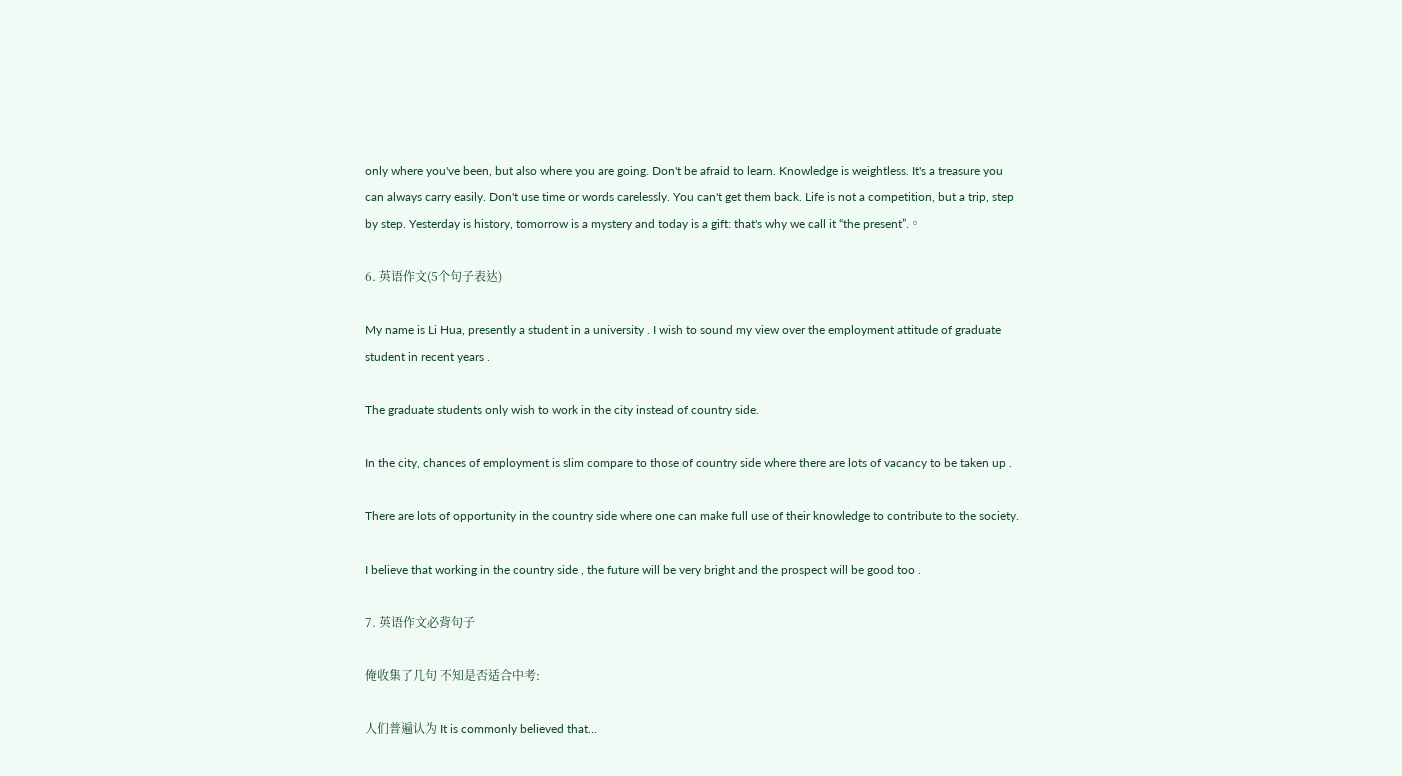only where you've been, but also where you are going. Don't be afraid to learn. Knowledge is weightless. It's a treasure you can always carry easily. Don't use time or words carelessly. You can't get them back. Life is not a competition, but a trip, step by step. Yesterday is history, tomorrow is a mystery and today is a gift: that's why we call it “the present”.。

6. 英语作文(5个句子表达)

My name is Li Hua, presently a student in a university . I wish to sound my view over the employment attitude of graduate student in recent years .

The graduate students only wish to work in the city instead of country side.

In the city, chances of employment is slim compare to those of country side where there are lots of vacancy to be taken up .

There are lots of opportunity in the country side where one can make full use of their knowledge to contribute to the society.

I believe that working in the country side , the future will be very bright and the prospect will be good too .

7. 英语作文必背句子

俺收集了几句 不知是否适合中考:

人们普遍认为 It is commonly believed that…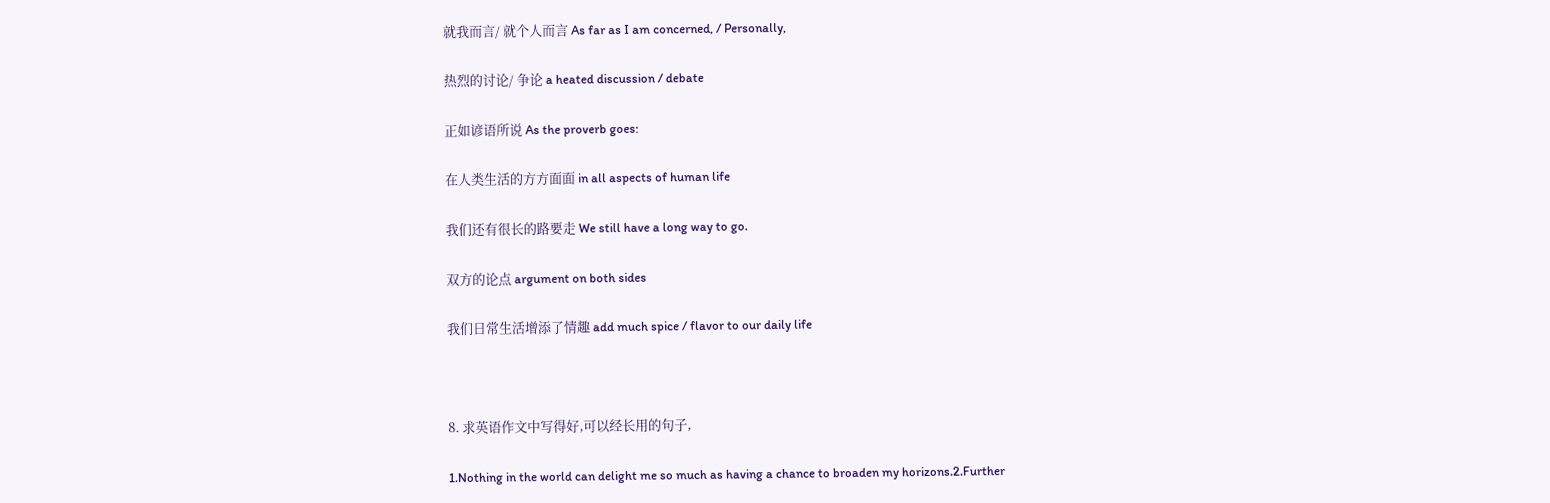就我而言/ 就个人而言 As far as I am concerned, / Personally,

热烈的讨论/ 争论 a heated discussion / debate

正如谚语所说 As the proverb goes:

在人类生活的方方面面 in all aspects of human life

我们还有很长的路要走 We still have a long way to go.

双方的论点 argument on both sides

我们日常生活增添了情趣 add much spice / flavor to our daily life



8. 求英语作文中写得好,可以经长用的句子,

1.Nothing in the world can delight me so much as having a chance to broaden my horizons.2.Further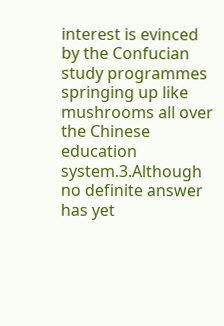interest is evinced by the Confucian study programmes springing up like mushrooms all over the Chinese education system.3.Although no definite answer has yet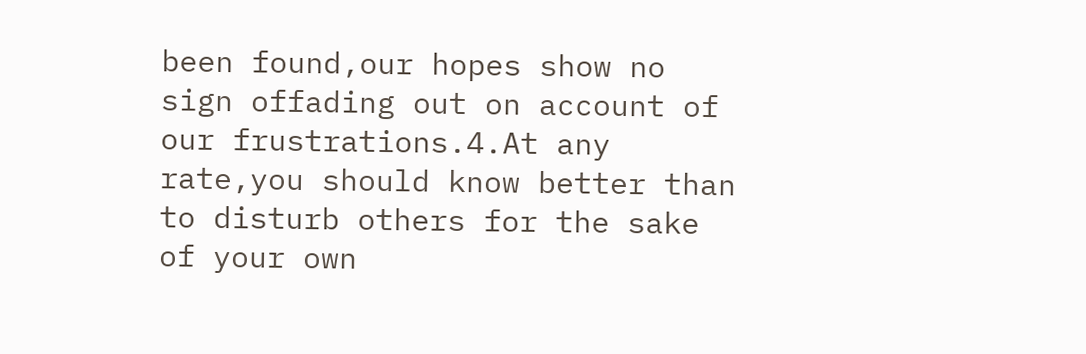been found,our hopes show no sign offading out on account of our frustrations.4.At any rate,you should know better than to disturb others for the sake of your own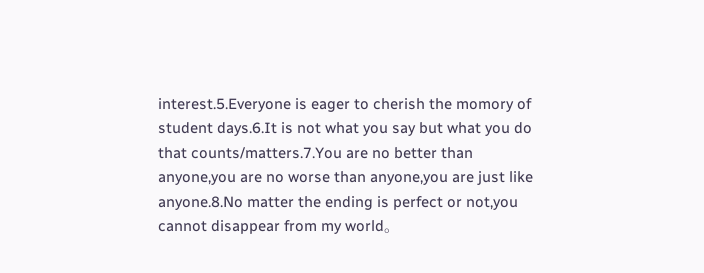interest.5.Everyone is eager to cherish the momory of student days.6.It is not what you say but what you do that counts/matters.7.You are no better than anyone,you are no worse than anyone,you are just like anyone.8.No matter the ending is perfect or not,you cannot disappear from my world。